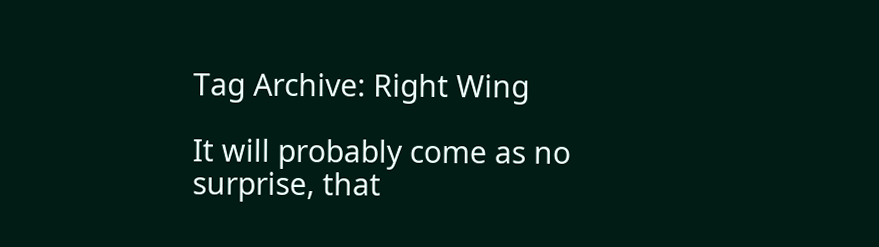Tag Archive: Right Wing

It will probably come as no surprise, that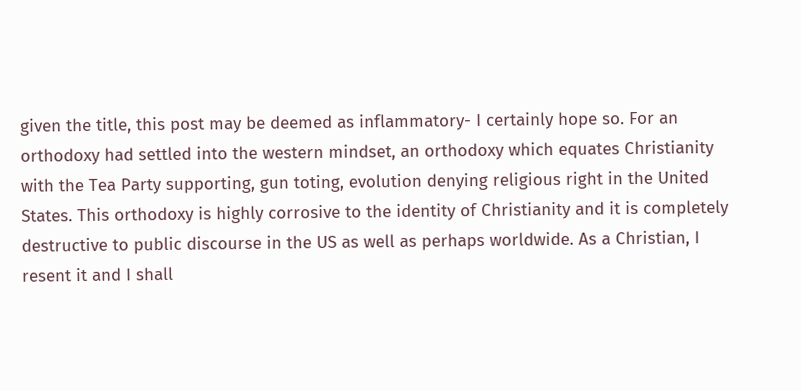given the title, this post may be deemed as inflammatory- I certainly hope so. For an orthodoxy had settled into the western mindset, an orthodoxy which equates Christianity with the Tea Party supporting, gun toting, evolution denying religious right in the United States. This orthodoxy is highly corrosive to the identity of Christianity and it is completely destructive to public discourse in the US as well as perhaps worldwide. As a Christian, I resent it and I shall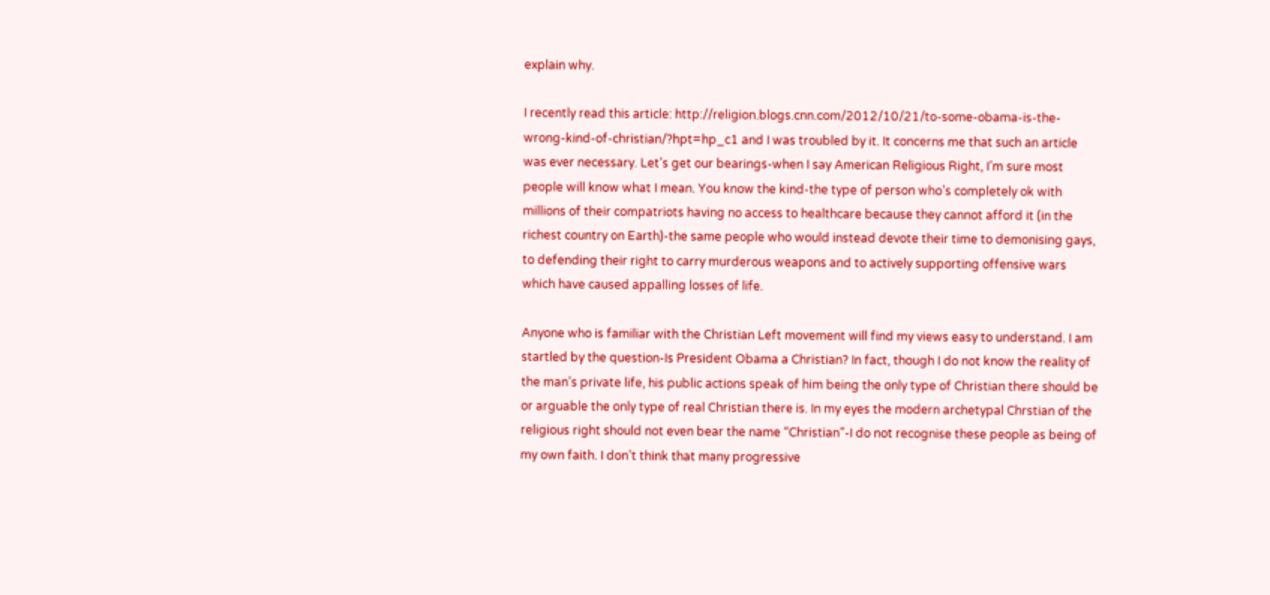explain why.

I recently read this article: http://religion.blogs.cnn.com/2012/10/21/to-some-obama-is-the-wrong-kind-of-christian/?hpt=hp_c1 and I was troubled by it. It concerns me that such an article was ever necessary. Let’s get our bearings-when I say American Religious Right, I’m sure most people will know what I mean. You know the kind-the type of person who’s completely ok with millions of their compatriots having no access to healthcare because they cannot afford it (in the richest country on Earth)-the same people who would instead devote their time to demonising gays, to defending their right to carry murderous weapons and to actively supporting offensive wars which have caused appalling losses of life.

Anyone who is familiar with the Christian Left movement will find my views easy to understand. I am startled by the question-Is President Obama a Christian? In fact, though I do not know the reality of the man’s private life, his public actions speak of him being the only type of Christian there should be or arguable the only type of real Christian there is. In my eyes the modern archetypal Chrstian of the religious right should not even bear the name “Christian”-I do not recognise these people as being of my own faith. I don’t think that many progressive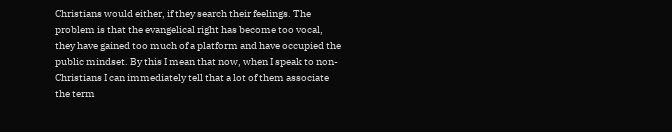Christians would either, if they search their feelings. The problem is that the evangelical right has become too vocal, they have gained too much of a platform and have occupied the public mindset. By this I mean that now, when I speak to non-Christians I can immediately tell that a lot of them associate the term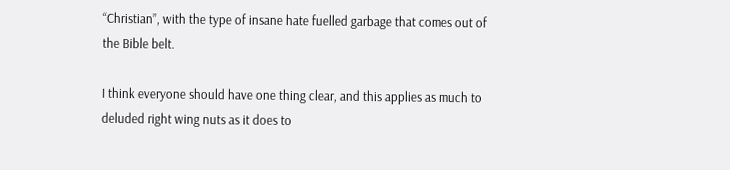“Christian”, with the type of insane hate fuelled garbage that comes out of the Bible belt.

I think everyone should have one thing clear, and this applies as much to deluded right wing nuts as it does to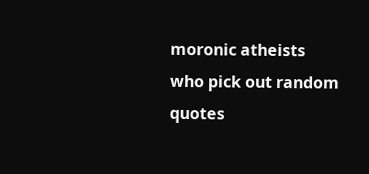moronic atheists who pick out random quotes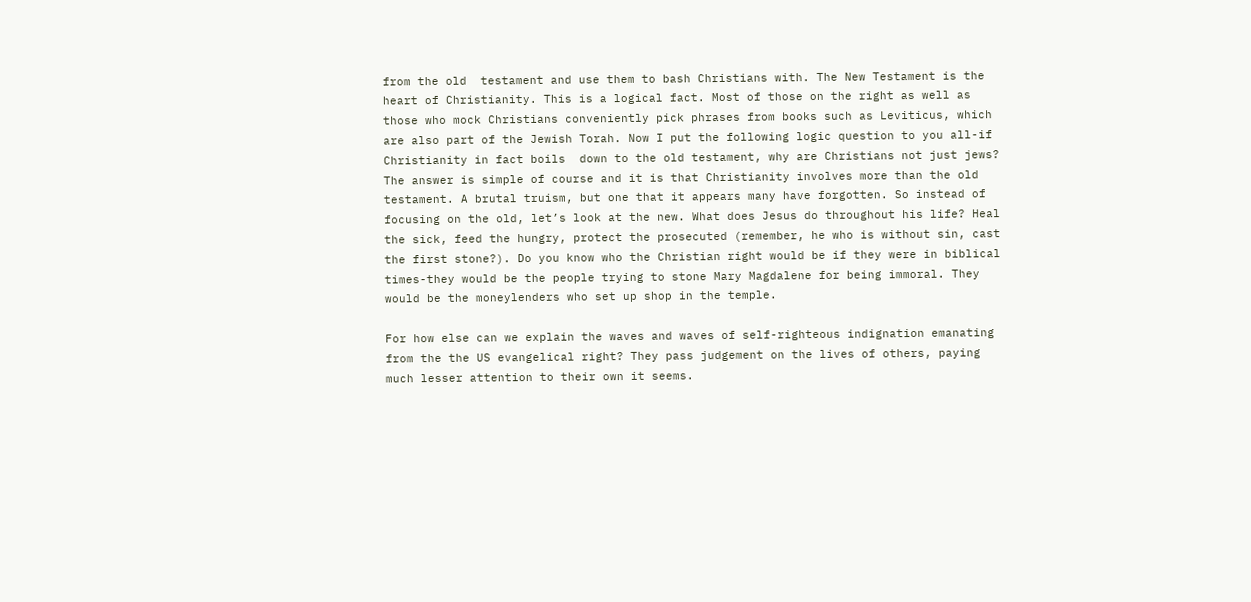from the old  testament and use them to bash Christians with. The New Testament is the heart of Christianity. This is a logical fact. Most of those on the right as well as those who mock Christians conveniently pick phrases from books such as Leviticus, which are also part of the Jewish Torah. Now I put the following logic question to you all-if Christianity in fact boils  down to the old testament, why are Christians not just jews? The answer is simple of course and it is that Christianity involves more than the old testament. A brutal truism, but one that it appears many have forgotten. So instead of focusing on the old, let’s look at the new. What does Jesus do throughout his life? Heal the sick, feed the hungry, protect the prosecuted (remember, he who is without sin, cast the first stone?). Do you know who the Christian right would be if they were in biblical times-they would be the people trying to stone Mary Magdalene for being immoral. They would be the moneylenders who set up shop in the temple.

For how else can we explain the waves and waves of self-righteous indignation emanating from the the US evangelical right? They pass judgement on the lives of others, paying much lesser attention to their own it seems.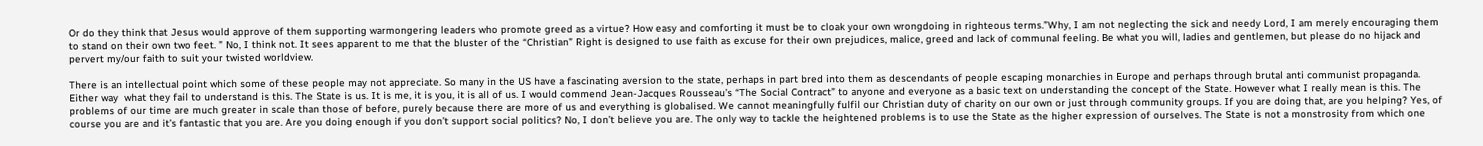Or do they think that Jesus would approve of them supporting warmongering leaders who promote greed as a virtue? How easy and comforting it must be to cloak your own wrongdoing in righteous terms.”Why, I am not neglecting the sick and needy Lord, I am merely encouraging them to stand on their own two feet. ” No, I think not. It sees apparent to me that the bluster of the “Christian” Right is designed to use faith as excuse for their own prejudices, malice, greed and lack of communal feeling. Be what you will, ladies and gentlemen, but please do no hijack and pervert my/our faith to suit your twisted worldview.

There is an intellectual point which some of these people may not appreciate. So many in the US have a fascinating aversion to the state, perhaps in part bred into them as descendants of people escaping monarchies in Europe and perhaps through brutal anti communist propaganda. Either way  what they fail to understand is this. The State is us. It is me, it is you, it is all of us. I would commend Jean-Jacques Rousseau’s “The Social Contract” to anyone and everyone as a basic text on understanding the concept of the State. However what I really mean is this. The problems of our time are much greater in scale than those of before, purely because there are more of us and everything is globalised. We cannot meaningfully fulfil our Christian duty of charity on our own or just through community groups. If you are doing that, are you helping? Yes, of course you are and it’s fantastic that you are. Are you doing enough if you don’t support social politics? No, I don’t believe you are. The only way to tackle the heightened problems is to use the State as the higher expression of ourselves. The State is not a monstrosity from which one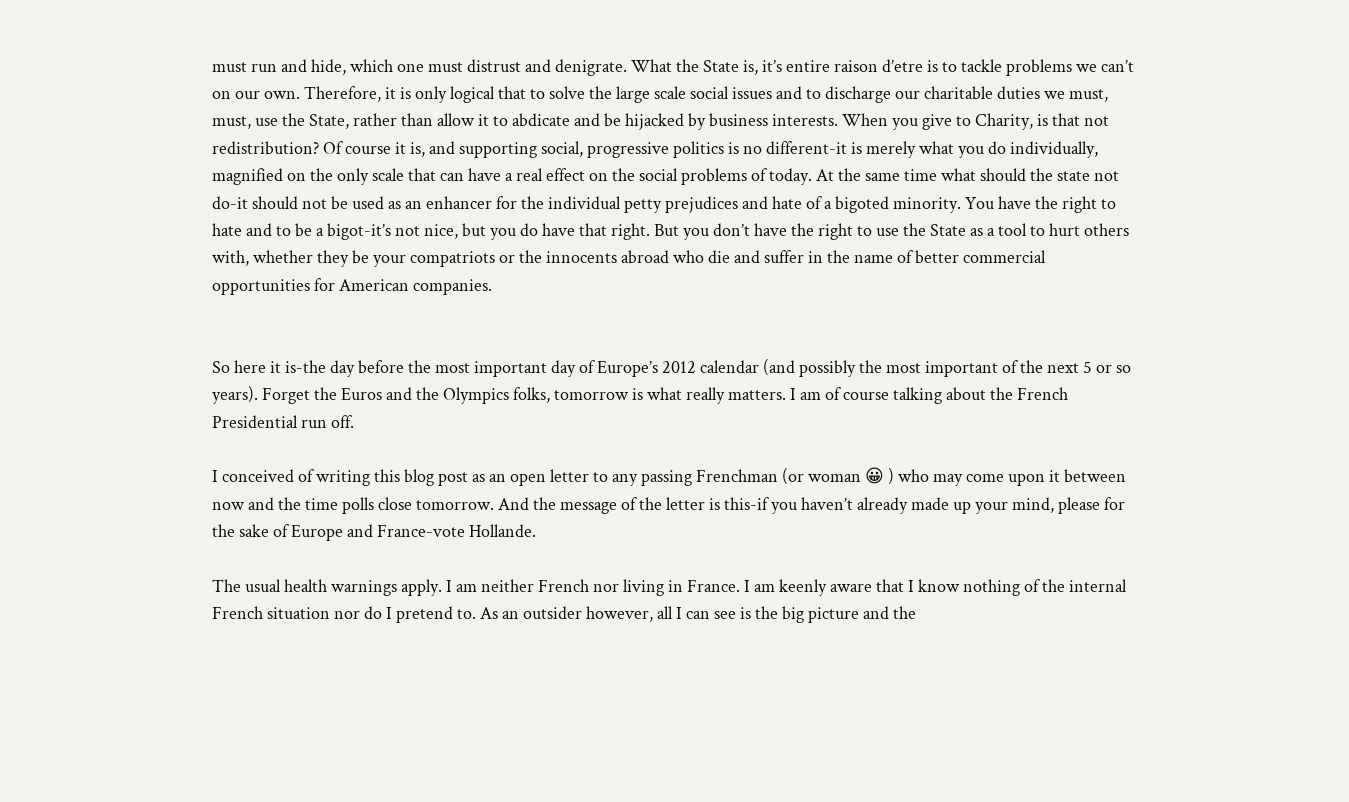must run and hide, which one must distrust and denigrate. What the State is, it’s entire raison d’etre is to tackle problems we can’t on our own. Therefore, it is only logical that to solve the large scale social issues and to discharge our charitable duties we must, must, use the State, rather than allow it to abdicate and be hijacked by business interests. When you give to Charity, is that not redistribution? Of course it is, and supporting social, progressive politics is no different-it is merely what you do individually, magnified on the only scale that can have a real effect on the social problems of today. At the same time what should the state not do-it should not be used as an enhancer for the individual petty prejudices and hate of a bigoted minority. You have the right to hate and to be a bigot-it’s not nice, but you do have that right. But you don’t have the right to use the State as a tool to hurt others with, whether they be your compatriots or the innocents abroad who die and suffer in the name of better commercial opportunities for American companies.


So here it is-the day before the most important day of Europe’s 2012 calendar (and possibly the most important of the next 5 or so years). Forget the Euros and the Olympics folks, tomorrow is what really matters. I am of course talking about the French Presidential run off.

I conceived of writing this blog post as an open letter to any passing Frenchman (or woman 😀 ) who may come upon it between now and the time polls close tomorrow. And the message of the letter is this-if you haven’t already made up your mind, please for the sake of Europe and France-vote Hollande.

The usual health warnings apply. I am neither French nor living in France. I am keenly aware that I know nothing of the internal French situation nor do I pretend to. As an outsider however, all I can see is the big picture and the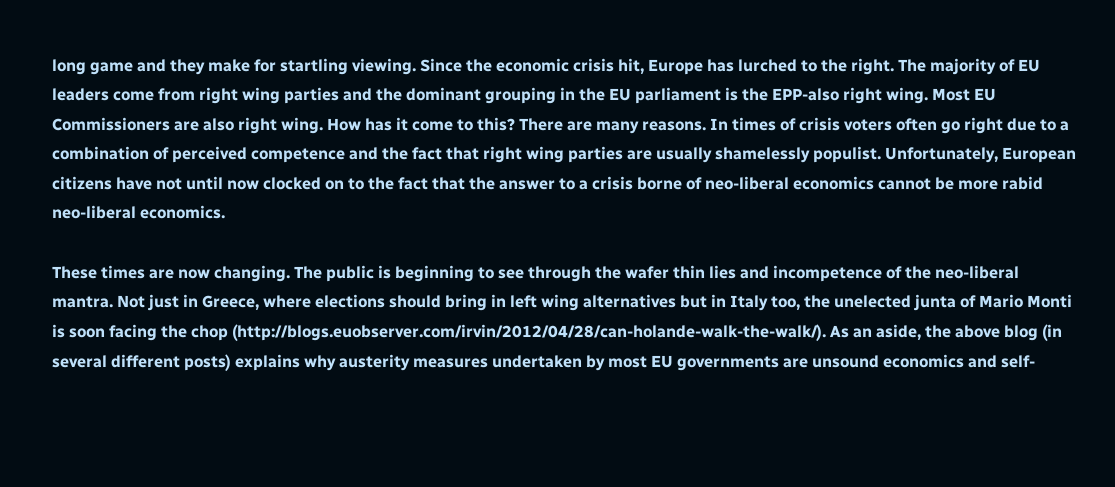long game and they make for startling viewing. Since the economic crisis hit, Europe has lurched to the right. The majority of EU leaders come from right wing parties and the dominant grouping in the EU parliament is the EPP-also right wing. Most EU Commissioners are also right wing. How has it come to this? There are many reasons. In times of crisis voters often go right due to a combination of perceived competence and the fact that right wing parties are usually shamelessly populist. Unfortunately, European citizens have not until now clocked on to the fact that the answer to a crisis borne of neo-liberal economics cannot be more rabid neo-liberal economics.

These times are now changing. The public is beginning to see through the wafer thin lies and incompetence of the neo-liberal mantra. Not just in Greece, where elections should bring in left wing alternatives but in Italy too, the unelected junta of Mario Monti is soon facing the chop (http://blogs.euobserver.com/irvin/2012/04/28/can-holande-walk-the-walk/). As an aside, the above blog (in several different posts) explains why austerity measures undertaken by most EU governments are unsound economics and self-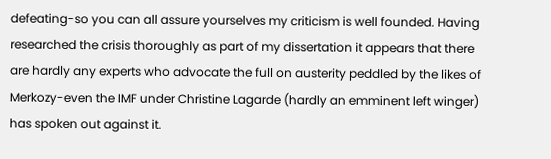defeating-so you can all assure yourselves my criticism is well founded. Having researched the crisis thoroughly as part of my dissertation it appears that there are hardly any experts who advocate the full on austerity peddled by the likes of Merkozy-even the IMF under Christine Lagarde (hardly an emminent left winger) has spoken out against it.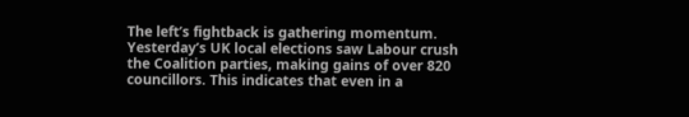The left’s fightback is gathering momentum. Yesterday’s UK local elections saw Labour crush the Coalition parties, making gains of over 820 councillors. This indicates that even in a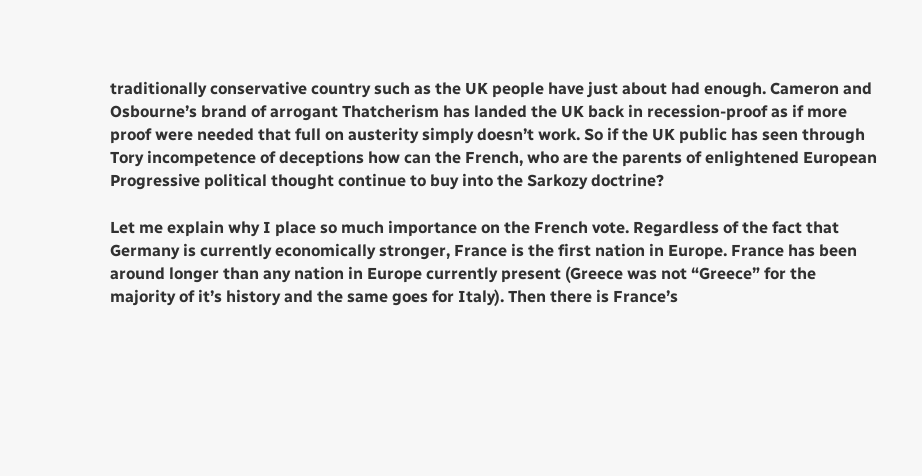traditionally conservative country such as the UK people have just about had enough. Cameron and Osbourne’s brand of arrogant Thatcherism has landed the UK back in recession-proof as if more proof were needed that full on austerity simply doesn’t work. So if the UK public has seen through Tory incompetence of deceptions how can the French, who are the parents of enlightened European Progressive political thought continue to buy into the Sarkozy doctrine?

Let me explain why I place so much importance on the French vote. Regardless of the fact that Germany is currently economically stronger, France is the first nation in Europe. France has been around longer than any nation in Europe currently present (Greece was not “Greece” for the majority of it’s history and the same goes for Italy). Then there is France’s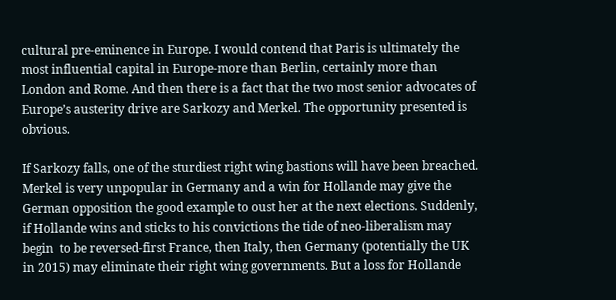cultural pre-eminence in Europe. I would contend that Paris is ultimately the most influential capital in Europe-more than Berlin, certainly more than London and Rome. And then there is a fact that the two most senior advocates of Europe’s austerity drive are Sarkozy and Merkel. The opportunity presented is obvious.

If Sarkozy falls, one of the sturdiest right wing bastions will have been breached. Merkel is very unpopular in Germany and a win for Hollande may give the German opposition the good example to oust her at the next elections. Suddenly, if Hollande wins and sticks to his convictions the tide of neo-liberalism may begin  to be reversed-first France, then Italy, then Germany (potentially the UK in 2015) may eliminate their right wing governments. But a loss for Hollande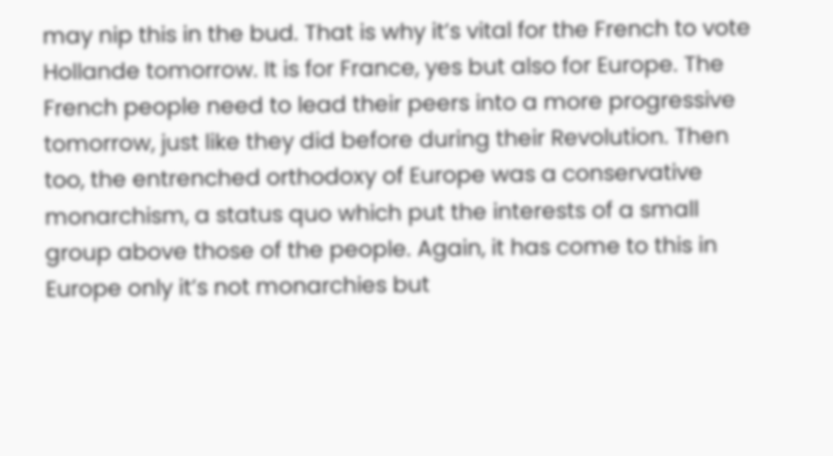may nip this in the bud. That is why it’s vital for the French to vote Hollande tomorrow. It is for France, yes but also for Europe. The French people need to lead their peers into a more progressive tomorrow, just like they did before during their Revolution. Then too, the entrenched orthodoxy of Europe was a conservative monarchism, a status quo which put the interests of a small group above those of the people. Again, it has come to this in Europe only it’s not monarchies but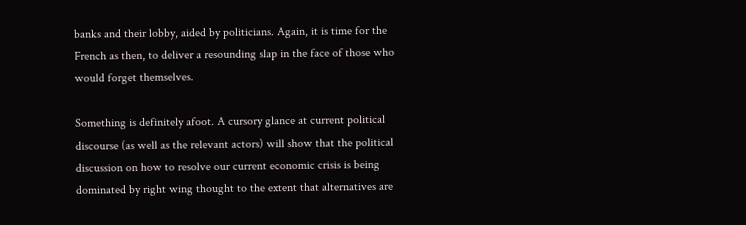banks and their lobby, aided by politicians. Again, it is time for the French as then, to deliver a resounding slap in the face of those who would forget themselves.

Something is definitely afoot. A cursory glance at current political discourse (as well as the relevant actors) will show that the political discussion on how to resolve our current economic crisis is being dominated by right wing thought to the extent that alternatives are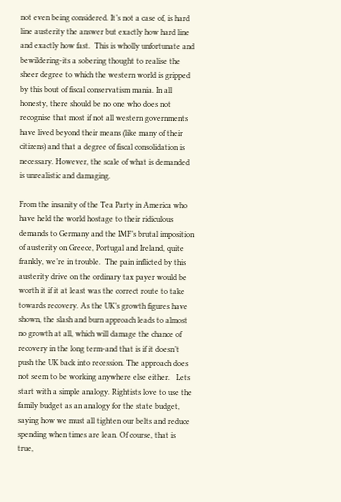not even being considered. It’s not a case of, is hard line austerity the answer but exactly how hard line and exactly how fast.  This is wholly unfortunate and bewildering-its a sobering thought to realise the sheer degree to which the western world is gripped by this bout of fiscal conservatism mania. In all honesty, there should be no one who does not recognise that most if not all western governments have lived beyond their means (like many of their citizens) and that a degree of fiscal consolidation is necessary. However, the scale of what is demanded is unrealistic and damaging.

From the insanity of the Tea Party in America who have held the world hostage to their ridiculous demands to Germany and the IMF’s brutal imposition of austerity on Greece, Portugal and Ireland, quite frankly, we’re in trouble.  The pain inflicted by this austerity drive on the ordinary tax payer would be worth it if it at least was the correct route to take towards recovery. As the UK’s growth figures have shown, the slash and burn approach leads to almost no growth at all, which will damage the chance of recovery in the long term-and that is if it doesn’t push the UK back into recession. The approach does not seem to be working anywhere else either.   Lets start with a simple analogy. Rightists love to use the family budget as an analogy for the state budget, saying how we must all tighten our belts and reduce spending when times are lean. Of course, that is true,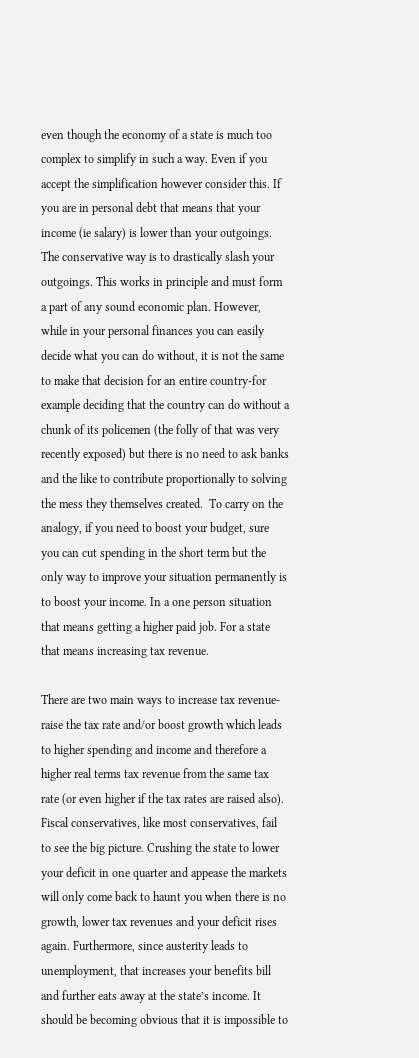even though the economy of a state is much too complex to simplify in such a way. Even if you accept the simplification however consider this. If you are in personal debt that means that your income (ie salary) is lower than your outgoings. The conservative way is to drastically slash your outgoings. This works in principle and must form a part of any sound economic plan. However, while in your personal finances you can easily decide what you can do without, it is not the same to make that decision for an entire country-for example deciding that the country can do without a chunk of its policemen (the folly of that was very recently exposed) but there is no need to ask banks and the like to contribute proportionally to solving the mess they themselves created.  To carry on the analogy, if you need to boost your budget, sure you can cut spending in the short term but the only way to improve your situation permanently is to boost your income. In a one person situation that means getting a higher paid job. For a state that means increasing tax revenue.

There are two main ways to increase tax revenue-raise the tax rate and/or boost growth which leads to higher spending and income and therefore a higher real terms tax revenue from the same tax rate (or even higher if the tax rates are raised also). Fiscal conservatives, like most conservatives, fail to see the big picture. Crushing the state to lower your deficit in one quarter and appease the markets will only come back to haunt you when there is no growth, lower tax revenues and your deficit rises again. Furthermore, since austerity leads to unemployment, that increases your benefits bill and further eats away at the state’s income. It should be becoming obvious that it is impossible to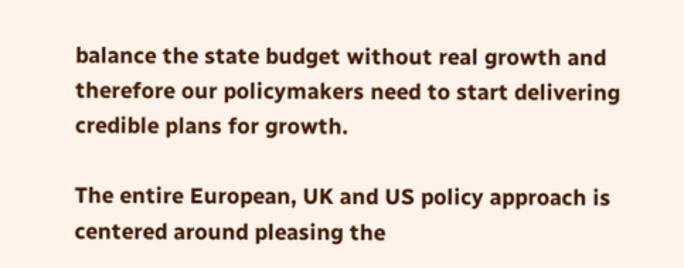balance the state budget without real growth and therefore our policymakers need to start delivering credible plans for growth.

The entire European, UK and US policy approach is centered around pleasing the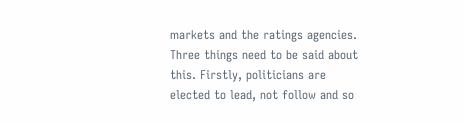markets and the ratings agencies. Three things need to be said about this. Firstly, politicians are elected to lead, not follow and so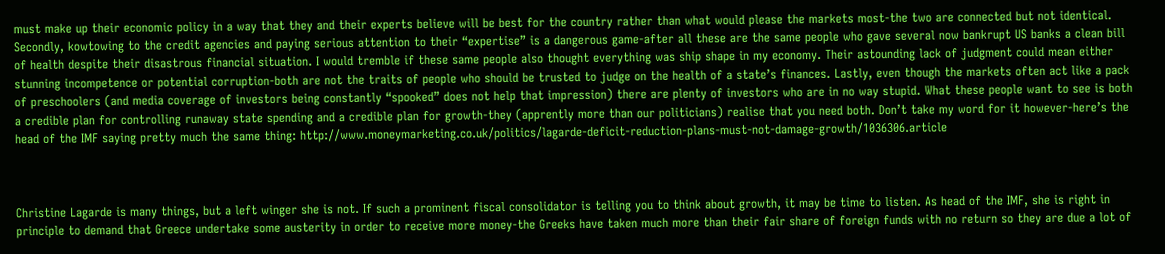must make up their economic policy in a way that they and their experts believe will be best for the country rather than what would please the markets most-the two are connected but not identical. Secondly, kowtowing to the credit agencies and paying serious attention to their “expertise” is a dangerous game-after all these are the same people who gave several now bankrupt US banks a clean bill of health despite their disastrous financial situation. I would tremble if these same people also thought everything was ship shape in my economy. Their astounding lack of judgment could mean either stunning incompetence or potential corruption-both are not the traits of people who should be trusted to judge on the health of a state’s finances. Lastly, even though the markets often act like a pack of preschoolers (and media coverage of investors being constantly “spooked” does not help that impression) there are plenty of investors who are in no way stupid. What these people want to see is both a credible plan for controlling runaway state spending and a credible plan for growth-they (apprently more than our politicians) realise that you need both. Don’t take my word for it however-here’s the head of the IMF saying pretty much the same thing: http://www.moneymarketing.co.uk/politics/lagarde-deficit-reduction-plans-must-not-damage-growth/1036306.article



Christine Lagarde is many things, but a left winger she is not. If such a prominent fiscal consolidator is telling you to think about growth, it may be time to listen. As head of the IMF, she is right in principle to demand that Greece undertake some austerity in order to receive more money-the Greeks have taken much more than their fair share of foreign funds with no return so they are due a lot of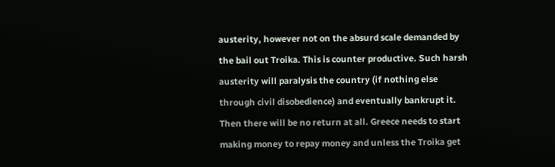austerity, however not on the absurd scale demanded by the bail out Troika. This is counter productive. Such harsh austerity will paralysis the country (if nothing else through civil disobedience) and eventually bankrupt it. Then there will be no return at all. Greece needs to start making money to repay money and unless the Troika get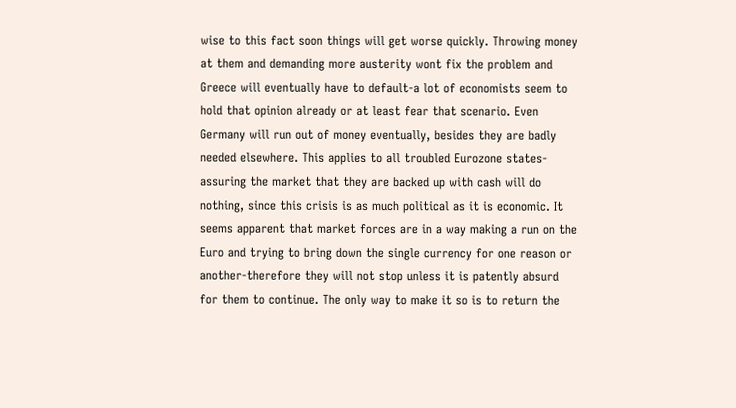wise to this fact soon things will get worse quickly. Throwing money at them and demanding more austerity wont fix the problem and Greece will eventually have to default-a lot of economists seem to hold that opinion already or at least fear that scenario. Even Germany will run out of money eventually, besides they are badly needed elsewhere. This applies to all troubled Eurozone states-assuring the market that they are backed up with cash will do nothing, since this crisis is as much political as it is economic. It seems apparent that market forces are in a way making a run on the Euro and trying to bring down the single currency for one reason or another-therefore they will not stop unless it is patently absurd for them to continue. The only way to make it so is to return the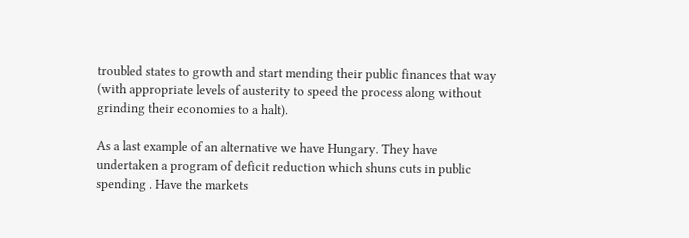troubled states to growth and start mending their public finances that way (with appropriate levels of austerity to speed the process along without grinding their economies to a halt).

As a last example of an alternative we have Hungary. They have undertaken a program of deficit reduction which shuns cuts in public spending . Have the markets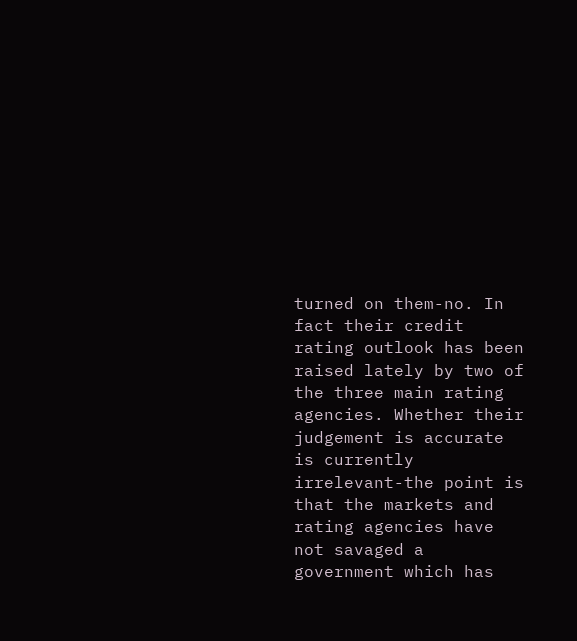turned on them-no. In fact their credit rating outlook has been raised lately by two of the three main rating agencies. Whether their judgement is accurate is currently irrelevant-the point is that the markets and rating agencies have not savaged a government which has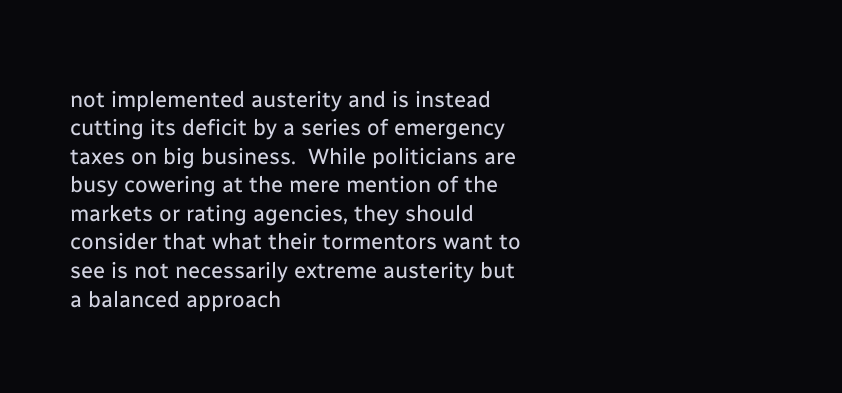not implemented austerity and is instead cutting its deficit by a series of emergency taxes on big business.  While politicians are busy cowering at the mere mention of the markets or rating agencies, they should consider that what their tormentors want to see is not necessarily extreme austerity but a balanced approach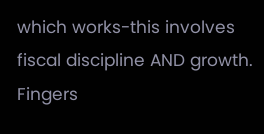which works-this involves fiscal discipline AND growth. Fingers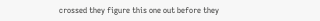crossed they figure this one out before they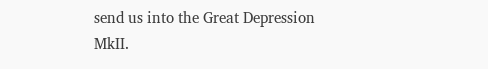send us into the Great Depression MkII.